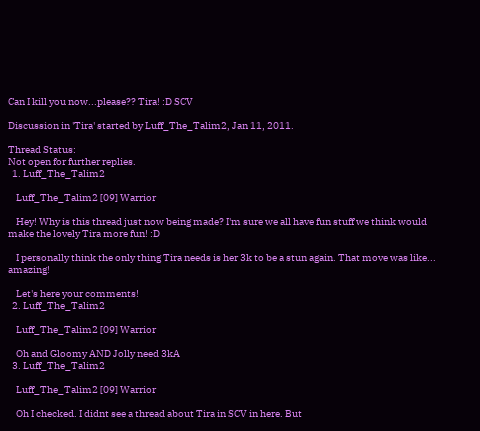Can I kill you now...please?? Tira! :D SCV

Discussion in 'Tira' started by Luff_The_Talim2, Jan 11, 2011.

Thread Status:
Not open for further replies.
  1. Luff_The_Talim2

    Luff_The_Talim2 [09] Warrior

    Hey! Why is this thread just now being made? I'm sure we all have fun stuff we think would make the lovely Tira more fun! :D

    I personally think the only thing Tira needs is her 3k to be a stun again. That move was like... amazing!

    Let's here your comments!
  2. Luff_The_Talim2

    Luff_The_Talim2 [09] Warrior

    Oh and Gloomy AND Jolly need 3kA
  3. Luff_The_Talim2

    Luff_The_Talim2 [09] Warrior

    Oh I checked. I didnt see a thread about Tira in SCV in here. But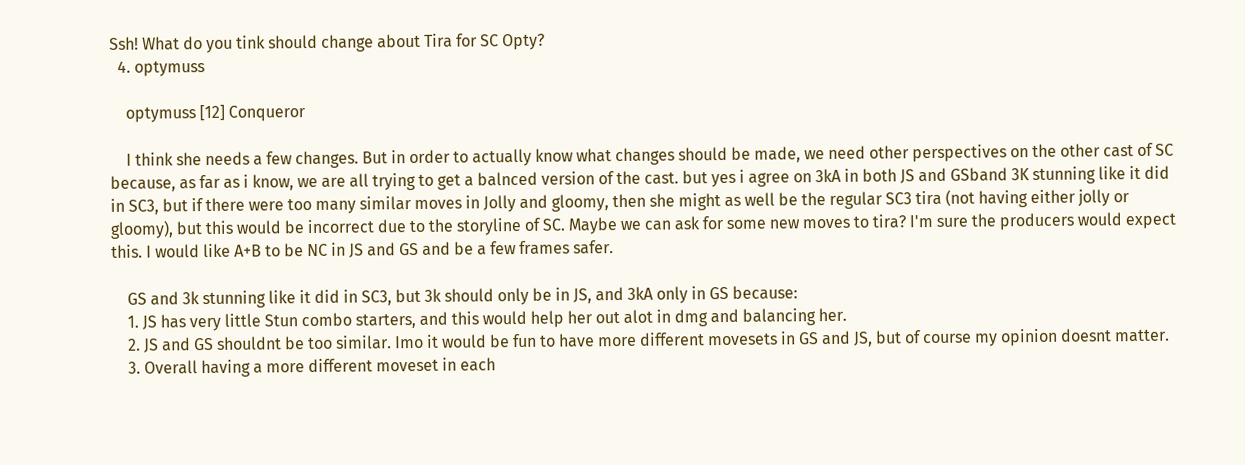Ssh! What do you tink should change about Tira for SC Opty?
  4. optymuss

    optymuss [12] Conqueror

    I think she needs a few changes. But in order to actually know what changes should be made, we need other perspectives on the other cast of SC because, as far as i know, we are all trying to get a balnced version of the cast. but yes i agree on 3kA in both JS and GSband 3K stunning like it did in SC3, but if there were too many similar moves in Jolly and gloomy, then she might as well be the regular SC3 tira (not having either jolly or gloomy), but this would be incorrect due to the storyline of SC. Maybe we can ask for some new moves to tira? I'm sure the producers would expect this. I would like A+B to be NC in JS and GS and be a few frames safer.

    GS and 3k stunning like it did in SC3, but 3k should only be in JS, and 3kA only in GS because:
    1. JS has very little Stun combo starters, and this would help her out alot in dmg and balancing her.
    2. JS and GS shouldnt be too similar. Imo it would be fun to have more different movesets in GS and JS, but of course my opinion doesnt matter.
    3. Overall having a more different moveset in each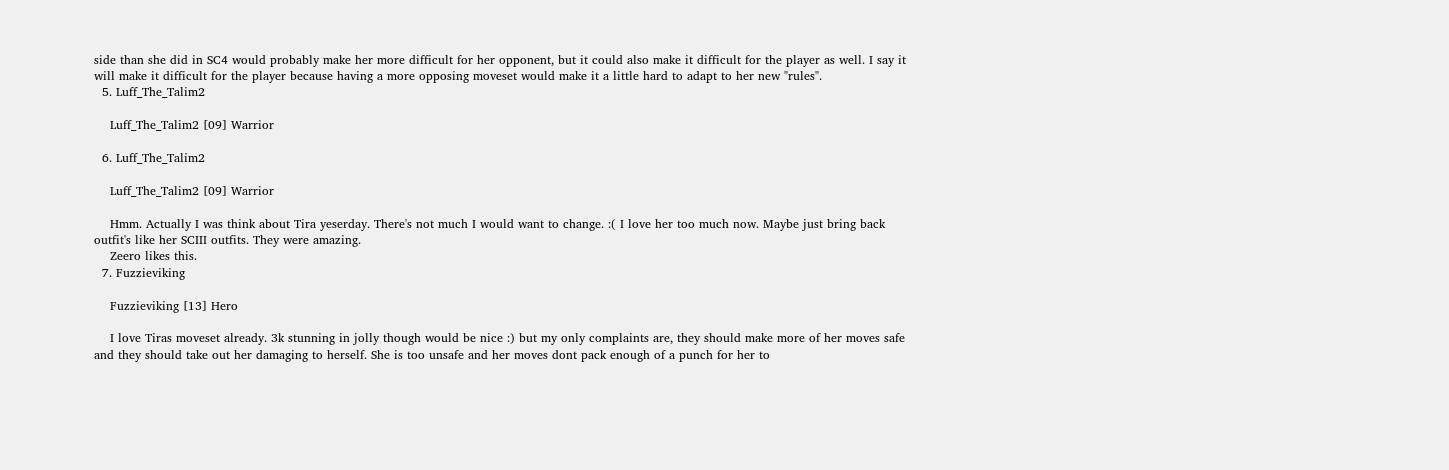side than she did in SC4 would probably make her more difficult for her opponent, but it could also make it difficult for the player as well. I say it will make it difficult for the player because having a more opposing moveset would make it a little hard to adapt to her new "rules".
  5. Luff_The_Talim2

    Luff_The_Talim2 [09] Warrior

  6. Luff_The_Talim2

    Luff_The_Talim2 [09] Warrior

    Hmm. Actually I was think about Tira yeserday. There's not much I would want to change. :( I love her too much now. Maybe just bring back outfit's like her SCIII outfits. They were amazing.
    Zeero likes this.
  7. Fuzzieviking

    Fuzzieviking [13] Hero

    I love Tiras moveset already. 3k stunning in jolly though would be nice :) but my only complaints are, they should make more of her moves safe and they should take out her damaging to herself. She is too unsafe and her moves dont pack enough of a punch for her to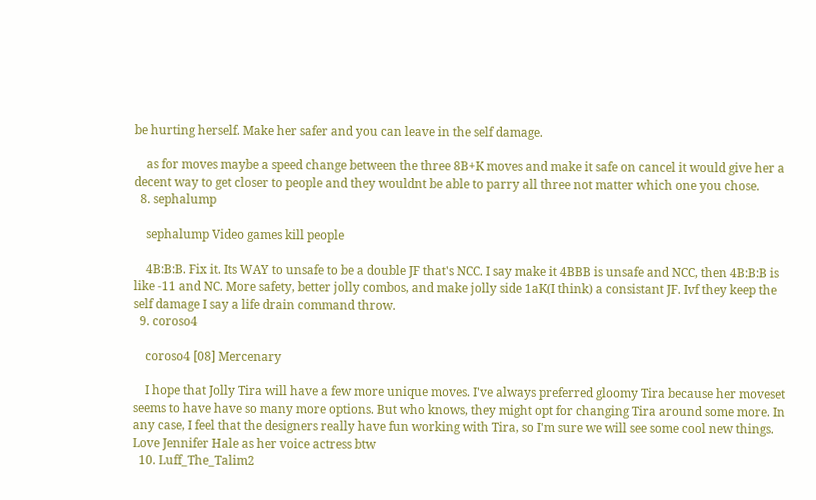be hurting herself. Make her safer and you can leave in the self damage.

    as for moves maybe a speed change between the three 8B+K moves and make it safe on cancel it would give her a decent way to get closer to people and they wouldnt be able to parry all three not matter which one you chose.
  8. sephalump

    sephalump Video games kill people

    4B:B:B. Fix it. Its WAY to unsafe to be a double JF that's NCC. I say make it 4BBB is unsafe and NCC, then 4B:B:B is like -11 and NC. More safety, better jolly combos, and make jolly side 1aK(I think) a consistant JF. Ivf they keep the self damage I say a life drain command throw.
  9. coroso4

    coroso4 [08] Mercenary

    I hope that Jolly Tira will have a few more unique moves. I've always preferred gloomy Tira because her moveset seems to have have so many more options. But who knows, they might opt for changing Tira around some more. In any case, I feel that the designers really have fun working with Tira, so I'm sure we will see some cool new things. Love Jennifer Hale as her voice actress btw
  10. Luff_The_Talim2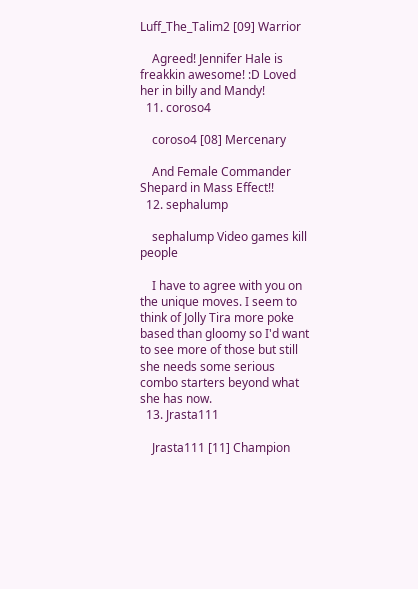Luff_The_Talim2 [09] Warrior

    Agreed! Jennifer Hale is freakkin awesome! :D Loved her in billy and Mandy!
  11. coroso4

    coroso4 [08] Mercenary

    And Female Commander Shepard in Mass Effect!!
  12. sephalump

    sephalump Video games kill people

    I have to agree with you on the unique moves. I seem to think of Jolly Tira more poke based than gloomy so I'd want to see more of those but still she needs some serious combo starters beyond what she has now.
  13. Jrasta111

    Jrasta111 [11] Champion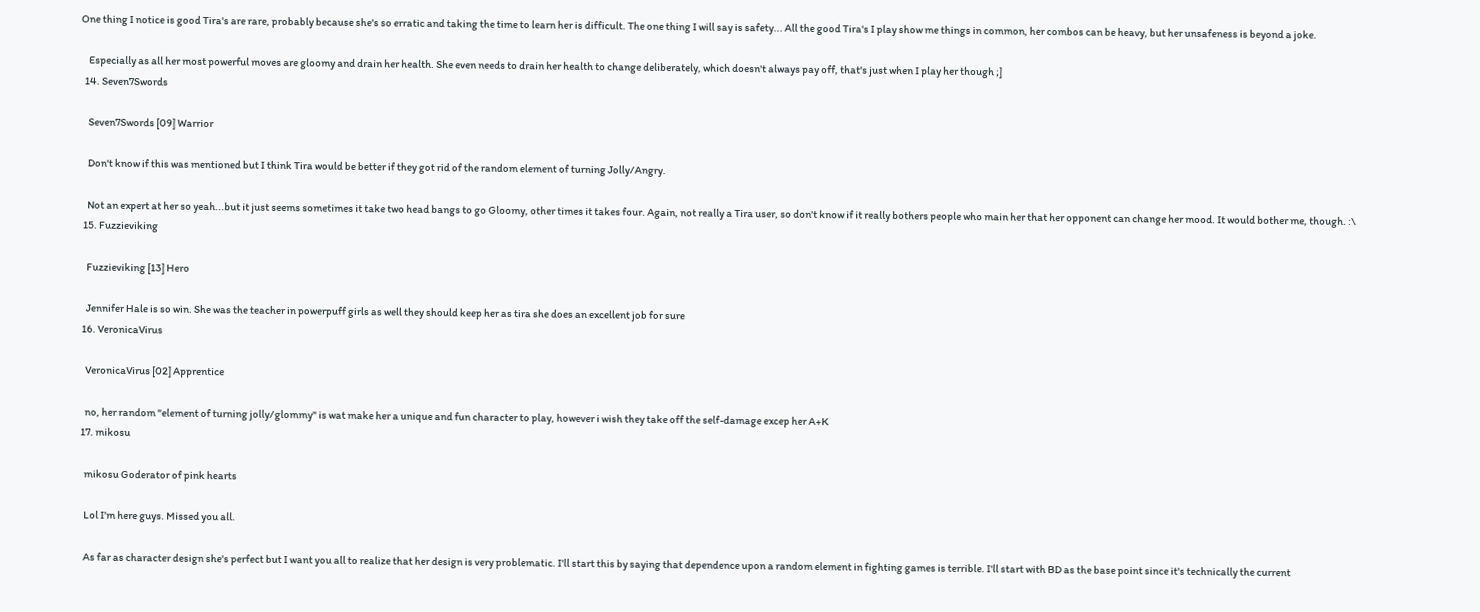One thing I notice is good Tira's are rare, probably because she's so erratic and taking the time to learn her is difficult. The one thing I will say is safety... All the good Tira's I play show me things in common, her combos can be heavy, but her unsafeness is beyond a joke.

    Especially as all her most powerful moves are gloomy and drain her health. She even needs to drain her health to change deliberately, which doesn't always pay off, that's just when I play her though ;]
  14. Seven7Swords

    Seven7Swords [09] Warrior

    Don't know if this was mentioned but I think Tira would be better if they got rid of the random element of turning Jolly/Angry.

    Not an expert at her so yeah...but it just seems sometimes it take two head bangs to go Gloomy, other times it takes four. Again, not really a Tira user, so don't know if it really bothers people who main her that her opponent can change her mood. It would bother me, though. :\
  15. Fuzzieviking

    Fuzzieviking [13] Hero

    Jennifer Hale is so win. She was the teacher in powerpuff girls as well they should keep her as tira she does an excellent job for sure
  16. VeronicaVirus

    VeronicaVirus [02] Apprentice

    no, her random "element of turning jolly/glommy" is wat make her a unique and fun character to play, however i wish they take off the self-damage excep her A+K
  17. mikosu

    mikosu Goderator of pink hearts

    Lol I'm here guys. Missed you all.

    As far as character design she's perfect but I want you all to realize that her design is very problematic. I'll start this by saying that dependence upon a random element in fighting games is terrible. I'll start with BD as the base point since it's technically the current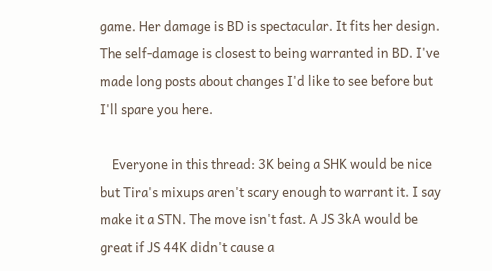game. Her damage is BD is spectacular. It fits her design. The self-damage is closest to being warranted in BD. I've made long posts about changes I'd like to see before but I'll spare you here.

    Everyone in this thread: 3K being a SHK would be nice but Tira's mixups aren't scary enough to warrant it. I say make it a STN. The move isn't fast. A JS 3kA would be great if JS 44K didn't cause a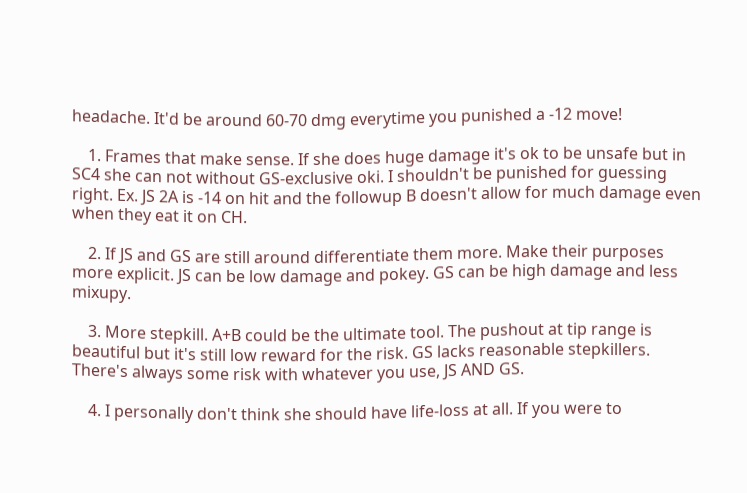headache. It'd be around 60-70 dmg everytime you punished a -12 move!

    1. Frames that make sense. If she does huge damage it's ok to be unsafe but in SC4 she can not without GS-exclusive oki. I shouldn't be punished for guessing right. Ex. JS 2A is -14 on hit and the followup B doesn't allow for much damage even when they eat it on CH.

    2. If JS and GS are still around differentiate them more. Make their purposes more explicit. JS can be low damage and pokey. GS can be high damage and less mixupy.

    3. More stepkill. A+B could be the ultimate tool. The pushout at tip range is beautiful but it's still low reward for the risk. GS lacks reasonable stepkillers. There's always some risk with whatever you use, JS AND GS.

    4. I personally don't think she should have life-loss at all. If you were to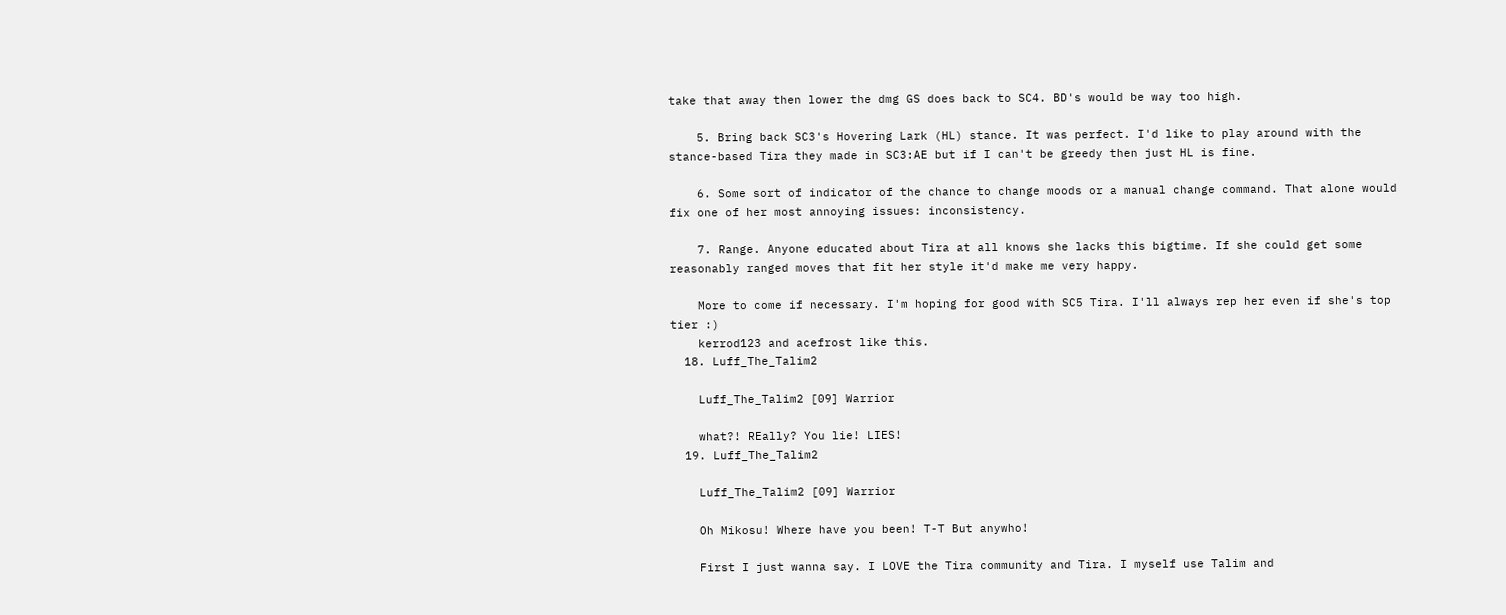take that away then lower the dmg GS does back to SC4. BD's would be way too high.

    5. Bring back SC3's Hovering Lark (HL) stance. It was perfect. I'd like to play around with the stance-based Tira they made in SC3:AE but if I can't be greedy then just HL is fine.

    6. Some sort of indicator of the chance to change moods or a manual change command. That alone would fix one of her most annoying issues: inconsistency.

    7. Range. Anyone educated about Tira at all knows she lacks this bigtime. If she could get some reasonably ranged moves that fit her style it'd make me very happy.

    More to come if necessary. I'm hoping for good with SC5 Tira. I'll always rep her even if she's top tier :)
    kerrod123 and acefrost like this.
  18. Luff_The_Talim2

    Luff_The_Talim2 [09] Warrior

    what?! REally? You lie! LIES!
  19. Luff_The_Talim2

    Luff_The_Talim2 [09] Warrior

    Oh Mikosu! Where have you been! T-T But anywho!

    First I just wanna say. I LOVE the Tira community and Tira. I myself use Talim and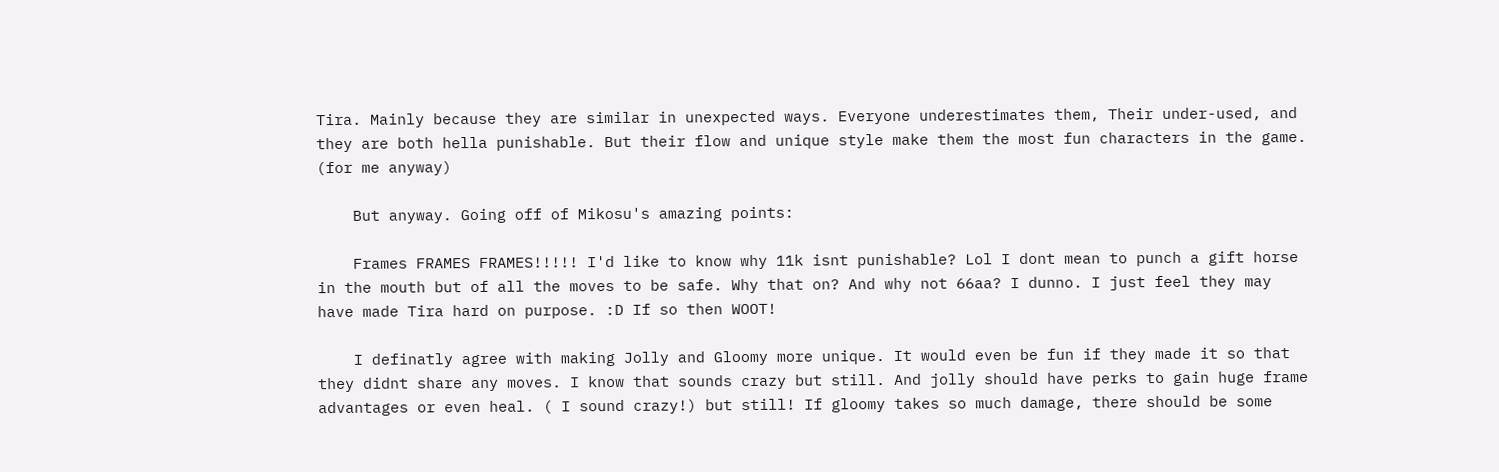Tira. Mainly because they are similar in unexpected ways. Everyone underestimates them, Their under-used, and they are both hella punishable. But their flow and unique style make them the most fun characters in the game. (for me anyway)

    But anyway. Going off of Mikosu's amazing points:

    Frames FRAMES FRAMES!!!!! I'd like to know why 11k isnt punishable? Lol I dont mean to punch a gift horse in the mouth but of all the moves to be safe. Why that on? And why not 66aa? I dunno. I just feel they may have made Tira hard on purpose. :D If so then WOOT!

    I definatly agree with making Jolly and Gloomy more unique. It would even be fun if they made it so that they didnt share any moves. I know that sounds crazy but still. And jolly should have perks to gain huge frame advantages or even heal. ( I sound crazy!) but still! If gloomy takes so much damage, there should be some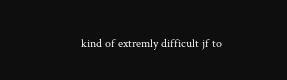kind of extremly difficult jf to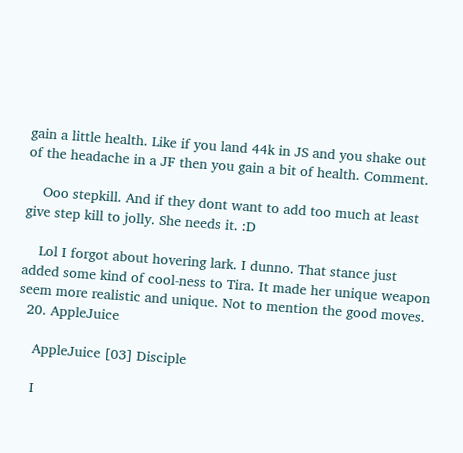gain a little health. Like if you land 44k in JS and you shake out of the headache in a JF then you gain a bit of health. Comment.

    Ooo stepkill. And if they dont want to add too much at least give step kill to jolly. She needs it. :D

    Lol I forgot about hovering lark. I dunno. That stance just added some kind of cool-ness to Tira. It made her unique weapon seem more realistic and unique. Not to mention the good moves.
  20. AppleJuice

    AppleJuice [03] Disciple

    I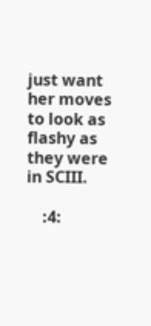just want her moves to look as flashy as they were in SCIII.

    :4: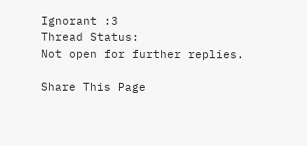Ignorant :3
Thread Status:
Not open for further replies.

Share This Page